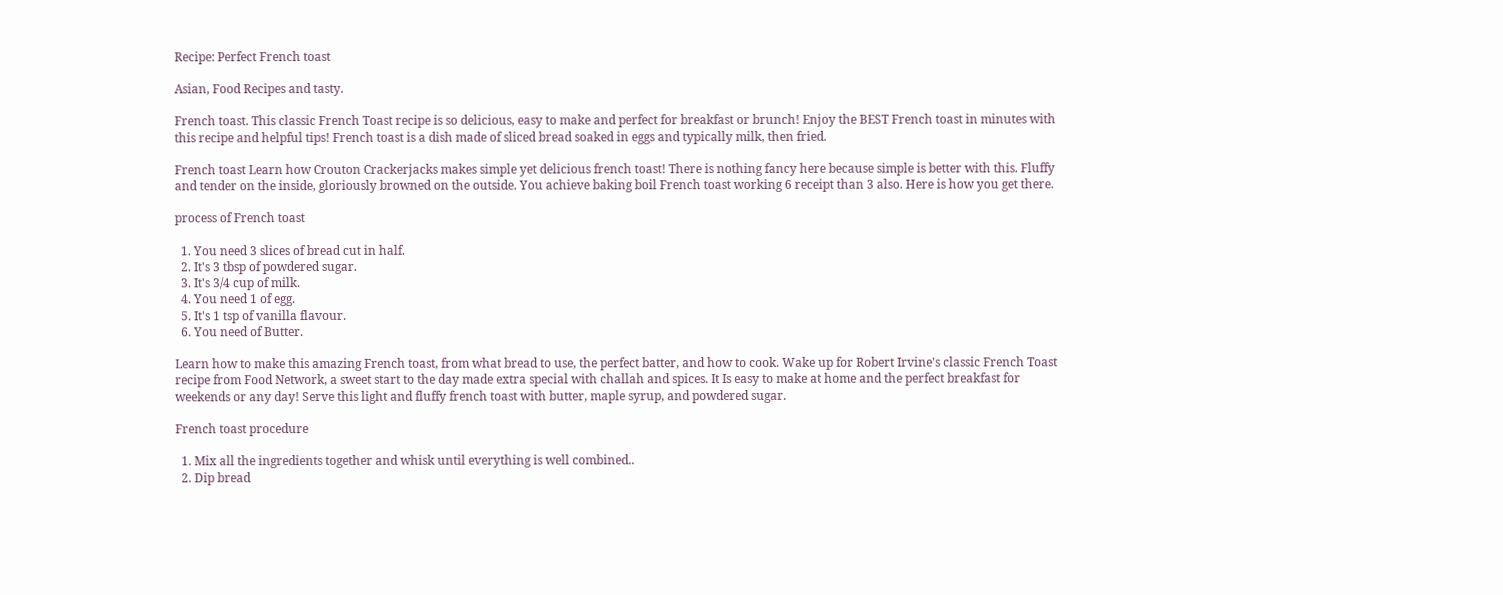Recipe: Perfect French toast

Asian, Food Recipes and tasty.

French toast. This classic French Toast recipe is so delicious, easy to make and perfect for breakfast or brunch! Enjoy the BEST French toast in minutes with this recipe and helpful tips! French toast is a dish made of sliced bread soaked in eggs and typically milk, then fried.

French toast Learn how Crouton Crackerjacks makes simple yet delicious french toast! There is nothing fancy here because simple is better with this. Fluffy and tender on the inside, gloriously browned on the outside. You achieve baking boil French toast working 6 receipt than 3 also. Here is how you get there.

process of French toast

  1. You need 3 slices of bread cut in half.
  2. It's 3 tbsp of powdered sugar.
  3. It's 3/4 cup of milk.
  4. You need 1 of egg.
  5. It's 1 tsp of vanilla flavour.
  6. You need of Butter.

Learn how to make this amazing French toast, from what bread to use, the perfect batter, and how to cook. Wake up for Robert Irvine's classic French Toast recipe from Food Network, a sweet start to the day made extra special with challah and spices. It Is easy to make at home and the perfect breakfast for weekends or any day! Serve this light and fluffy french toast with butter, maple syrup, and powdered sugar.

French toast procedure

  1. Mix all the ingredients together and whisk until everything is well combined..
  2. Dip bread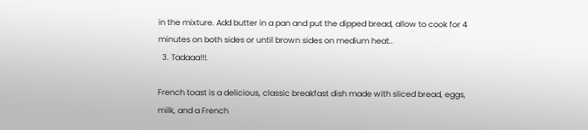in the mixture. Add butter in a pan and put the dipped bread, allow to cook for 4 minutes on both sides or until brown sides on medium heat..
  3. Tadaaa!!!.

French toast is a delicious, classic breakfast dish made with sliced bread, eggs, milk, and a French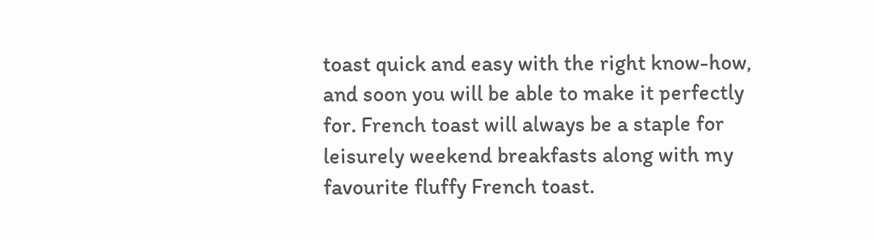toast quick and easy with the right know-how, and soon you will be able to make it perfectly for. French toast will always be a staple for leisurely weekend breakfasts along with my favourite fluffy French toast.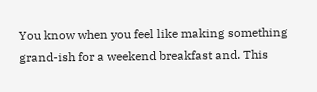You know when you feel like making something grand-ish for a weekend breakfast and. This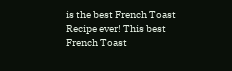is the best French Toast Recipe ever! This best French Toast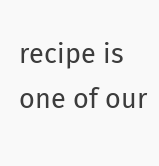recipe is one of our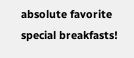absolute favorite special breakfasts!